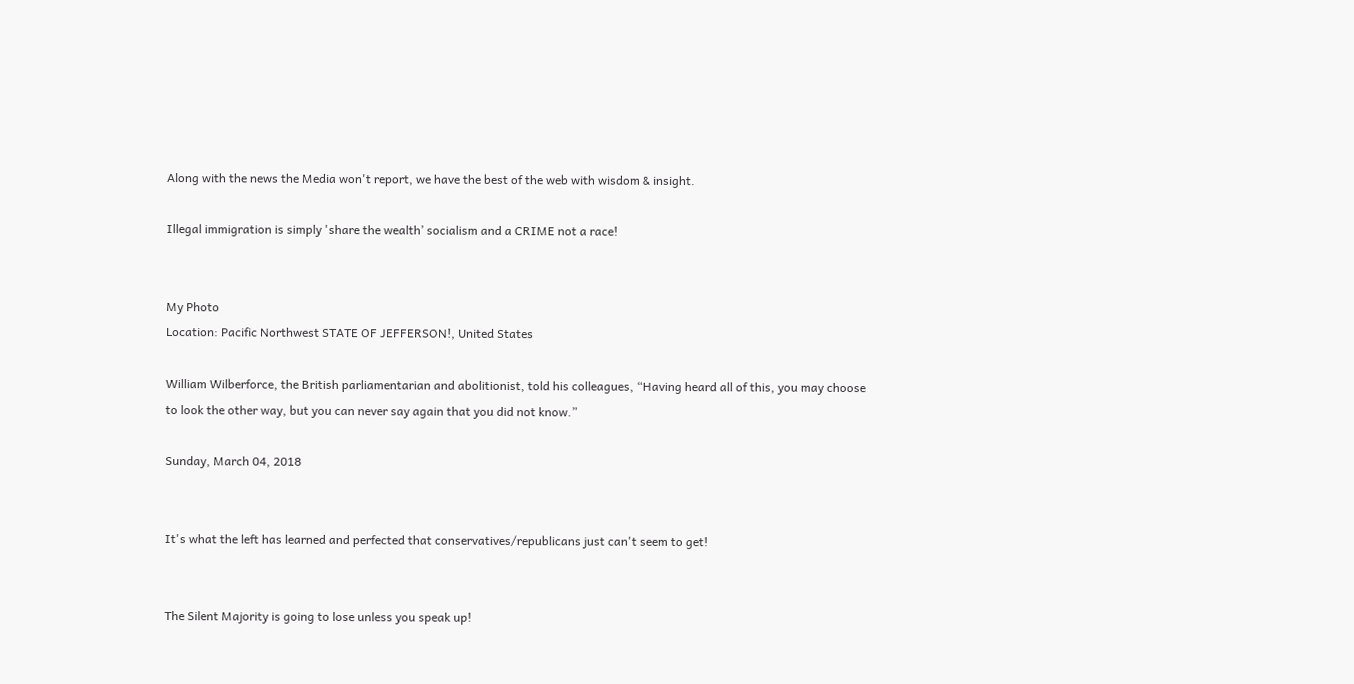Along with the news the Media won't report, we have the best of the web with wisdom & insight.

Illegal immigration is simply 'share the wealth’ socialism and a CRIME not a race!


My Photo
Location: Pacific Northwest STATE OF JEFFERSON!, United States

William Wilberforce, the British parliamentarian and abolitionist, told his colleagues, “Having heard all of this, you may choose to look the other way, but you can never say again that you did not know.”

Sunday, March 04, 2018


It's what the left has learned and perfected that conservatives/republicans just can't seem to get!


The Silent Majority is going to lose unless you speak up!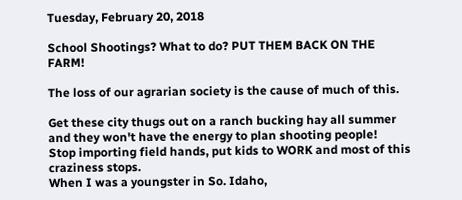Tuesday, February 20, 2018

School Shootings? What to do? PUT THEM BACK ON THE FARM!

The loss of our agrarian society is the cause of much of this.

Get these city thugs out on a ranch bucking hay all summer and they won't have the energy to plan shooting people!
Stop importing field hands, put kids to WORK and most of this craziness stops.
When I was a youngster in So. Idaho,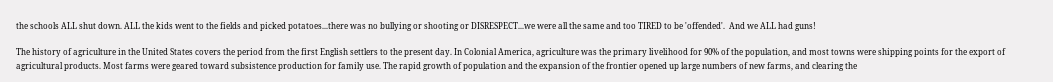the schools ALL shut down. ALL the kids went to the fields and picked potatoes...there was no bullying or shooting or DISRESPECT...we were all the same and too TIRED to be 'offended'.  And we ALL had guns!

The history of agriculture in the United States covers the period from the first English settlers to the present day. In Colonial America, agriculture was the primary livelihood for 90% of the population, and most towns were shipping points for the export of agricultural products. Most farms were geared toward subsistence production for family use. The rapid growth of population and the expansion of the frontier opened up large numbers of new farms, and clearing the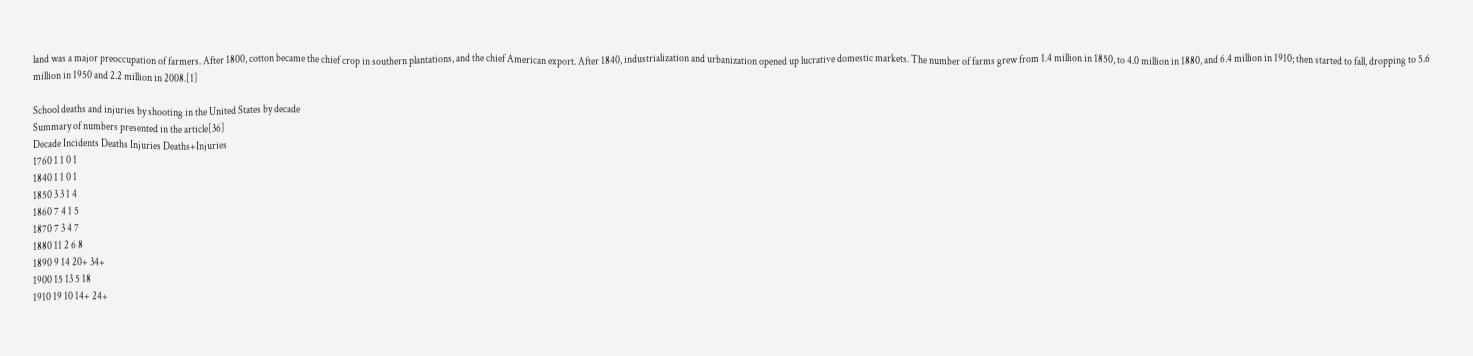land was a major preoccupation of farmers. After 1800, cotton became the chief crop in southern plantations, and the chief American export. After 1840, industrialization and urbanization opened up lucrative domestic markets. The number of farms grew from 1.4 million in 1850, to 4.0 million in 1880, and 6.4 million in 1910; then started to fall, dropping to 5.6 million in 1950 and 2.2 million in 2008.[1]

School deaths and injuries by shooting in the United States by decade
Summary of numbers presented in the article[36]
Decade Incidents Deaths Injuries Deaths+Injuries
1760 1 1 0 1
1840 1 1 0 1
1850 3 3 1 4
1860 7 4 1 5
1870 7 3 4 7
1880 11 2 6 8
1890 9 14 20+ 34+
1900 15 13 5 18
1910 19 10 14+ 24+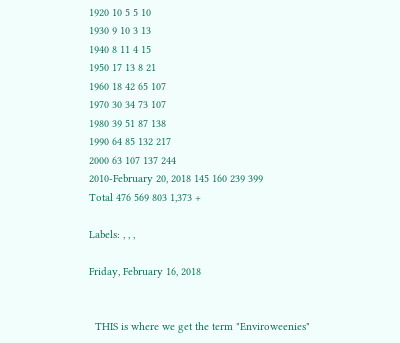1920 10 5 5 10
1930 9 10 3 13
1940 8 11 4 15
1950 17 13 8 21
1960 18 42 65 107
1970 30 34 73 107
1980 39 51 87 138
1990 64 85 132 217
2000 63 107 137 244
2010-February 20, 2018 145 160 239 399
Total 476 569 803 1,373 +

Labels: , , ,

Friday, February 16, 2018


  THIS is where we get the term "Enviroweenies"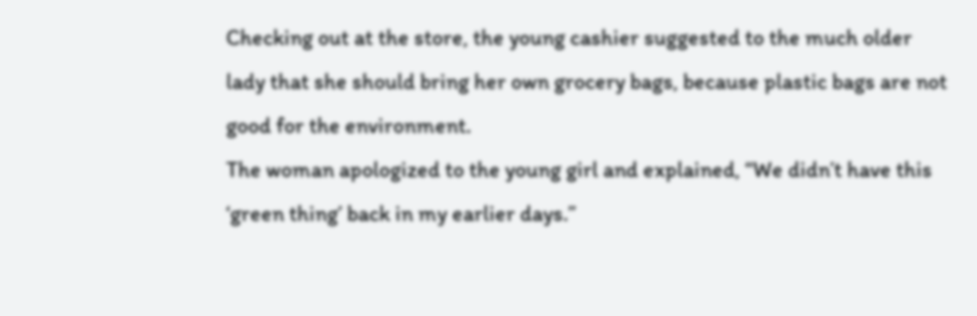Checking out at the store, the young cashier suggested to the much older lady that she should bring her own grocery bags, because plastic bags are not good for the environment.
The woman apologized to the young girl and explained, “We didn’t have this ‘green thing’ back in my earlier days.”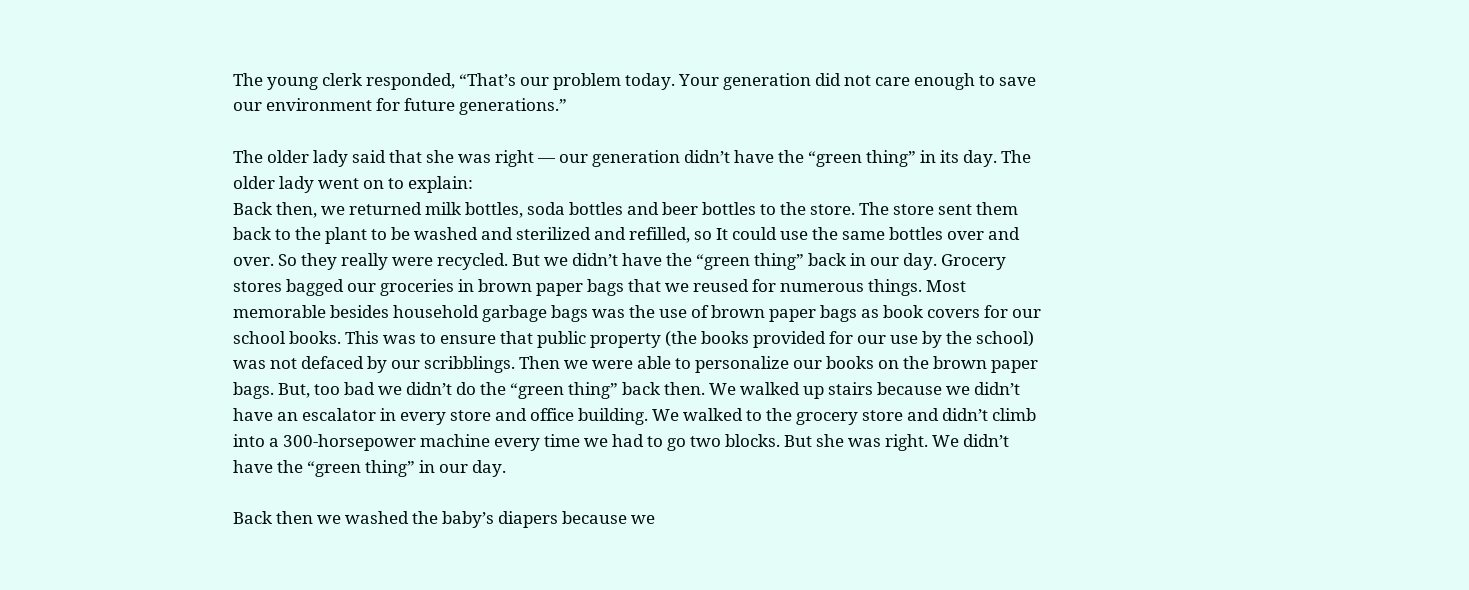The young clerk responded, “That’s our problem today. Your generation did not care enough to save our environment for future generations.”

The older lady said that she was right — our generation didn’t have the “green thing” in its day. The older lady went on to explain:
Back then, we returned milk bottles, soda bottles and beer bottles to the store. The store sent them back to the plant to be washed and sterilized and refilled, so It could use the same bottles over and over. So they really were recycled. But we didn’t have the “green thing” back in our day. Grocery stores bagged our groceries in brown paper bags that we reused for numerous things. Most memorable besides household garbage bags was the use of brown paper bags as book covers for our school books. This was to ensure that public property (the books provided for our use by the school) was not defaced by our scribblings. Then we were able to personalize our books on the brown paper bags. But, too bad we didn’t do the “green thing” back then. We walked up stairs because we didn’t have an escalator in every store and office building. We walked to the grocery store and didn’t climb into a 300-horsepower machine every time we had to go two blocks. But she was right. We didn’t have the “green thing” in our day.

Back then we washed the baby’s diapers because we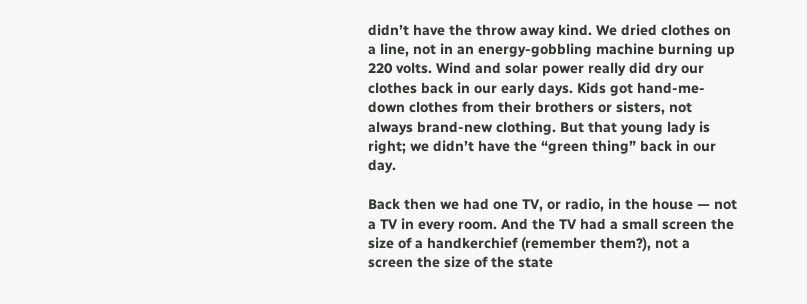didn’t have the throw away kind. We dried clothes on a line, not in an energy-gobbling machine burning up 220 volts. Wind and solar power really did dry our clothes back in our early days. Kids got hand-me-down clothes from their brothers or sisters, not always brand-new clothing. But that young lady is right; we didn’t have the “green thing” back in our day.

Back then we had one TV, or radio, in the house — not a TV in every room. And the TV had a small screen the size of a handkerchief (remember them?), not a screen the size of the state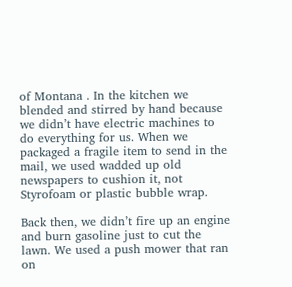of Montana . In the kitchen we blended and stirred by hand because we didn’t have electric machines to do everything for us. When we packaged a fragile item to send in the mail, we used wadded up old newspapers to cushion it, not Styrofoam or plastic bubble wrap.

Back then, we didn’t fire up an engine and burn gasoline just to cut the lawn. We used a push mower that ran on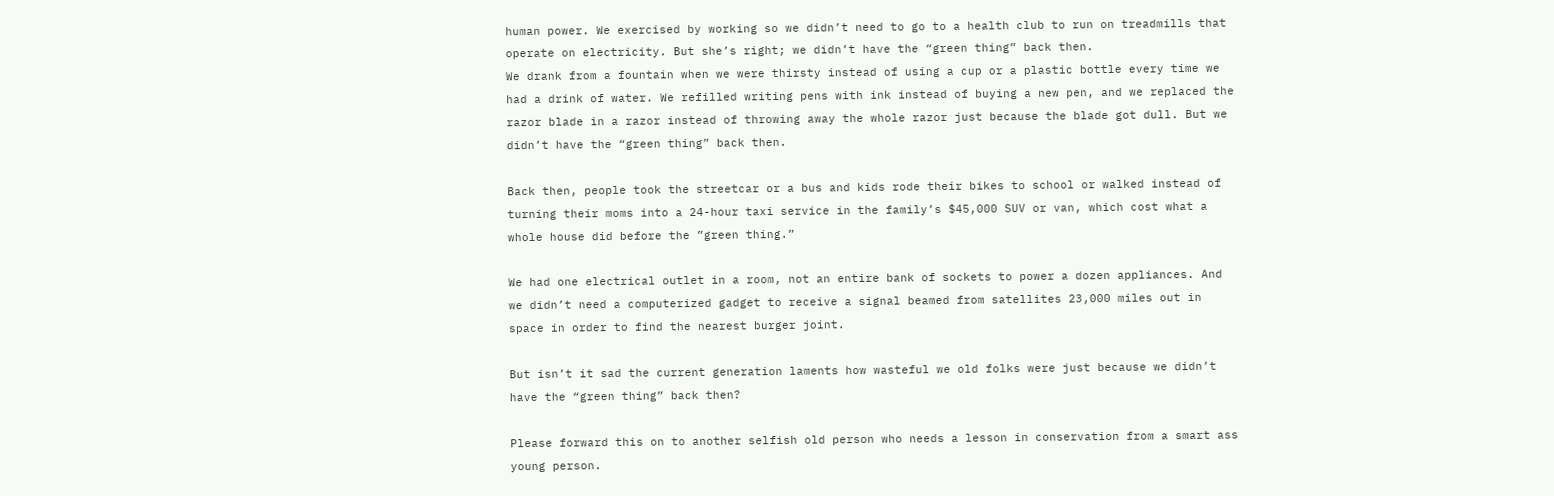human power. We exercised by working so we didn’t need to go to a health club to run on treadmills that operate on electricity. But she’s right; we didn’t have the “green thing” back then.
We drank from a fountain when we were thirsty instead of using a cup or a plastic bottle every time we had a drink of water. We refilled writing pens with ink instead of buying a new pen, and we replaced the razor blade in a razor instead of throwing away the whole razor just because the blade got dull. But we didn’t have the “green thing” back then.

Back then, people took the streetcar or a bus and kids rode their bikes to school or walked instead of turning their moms into a 24-hour taxi service in the family’s $45,000 SUV or van, which cost what a whole house did before the ”green thing.”

We had one electrical outlet in a room, not an entire bank of sockets to power a dozen appliances. And we didn’t need a computerized gadget to receive a signal beamed from satellites 23,000 miles out in space in order to find the nearest burger joint.

But isn’t it sad the current generation laments how wasteful we old folks were just because we didn’t have the “green thing” back then?

Please forward this on to another selfish old person who needs a lesson in conservation from a smart ass young person.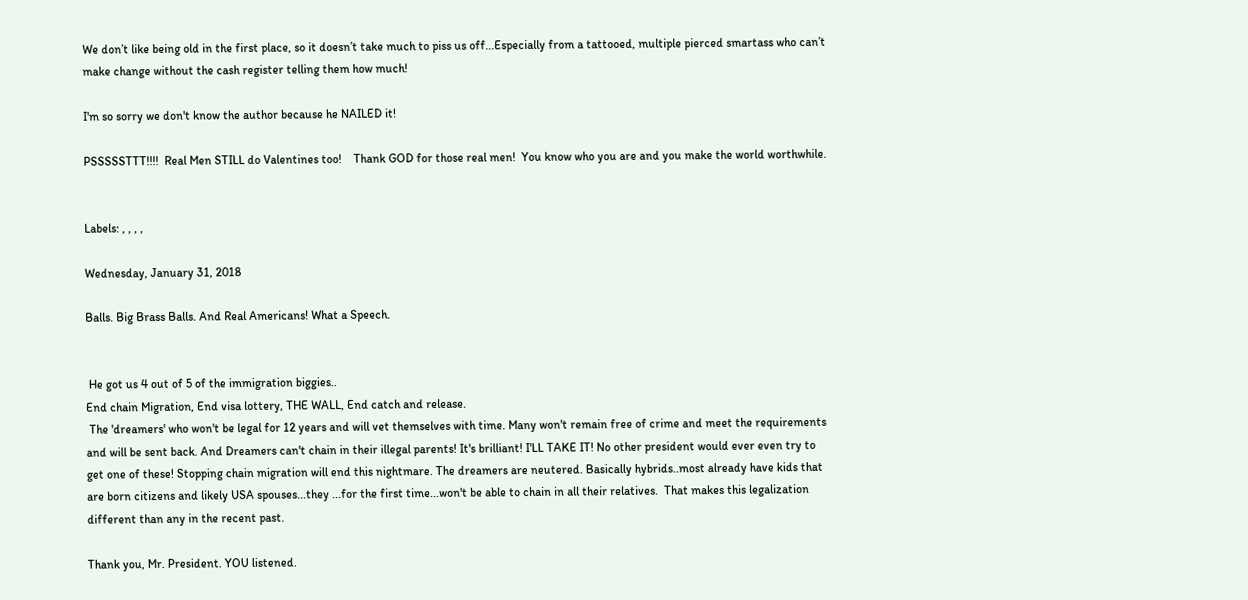We don’t like being old in the first place, so it doesn’t take much to piss us off...Especially from a tattooed, multiple pierced smartass who can’t make change without the cash register telling them how much!

I'm so sorry we don't know the author because he NAILED it!

PSSSSSTTT!!!!  Real Men STILL do Valentines too!    Thank GOD for those real men!  You know who you are and you make the world worthwhile.


Labels: , , , ,

Wednesday, January 31, 2018

Balls. Big Brass Balls. And Real Americans! What a Speech.


 He got us 4 out of 5 of the immigration biggies..
End chain Migration, End visa lottery, THE WALL, End catch and release.
 The 'dreamers' who won't be legal for 12 years and will vet themselves with time. Many won't remain free of crime and meet the requirements and will be sent back. And Dreamers can't chain in their illegal parents! It's brilliant! I'LL TAKE IT! No other president would ever even try to get one of these! Stopping chain migration will end this nightmare. The dreamers are neutered. Basically hybrids..most already have kids that are born citizens and likely USA spouses...they ...for the first time...won't be able to chain in all their relatives.  That makes this legalization different than any in the recent past.

Thank you, Mr. President. YOU listened.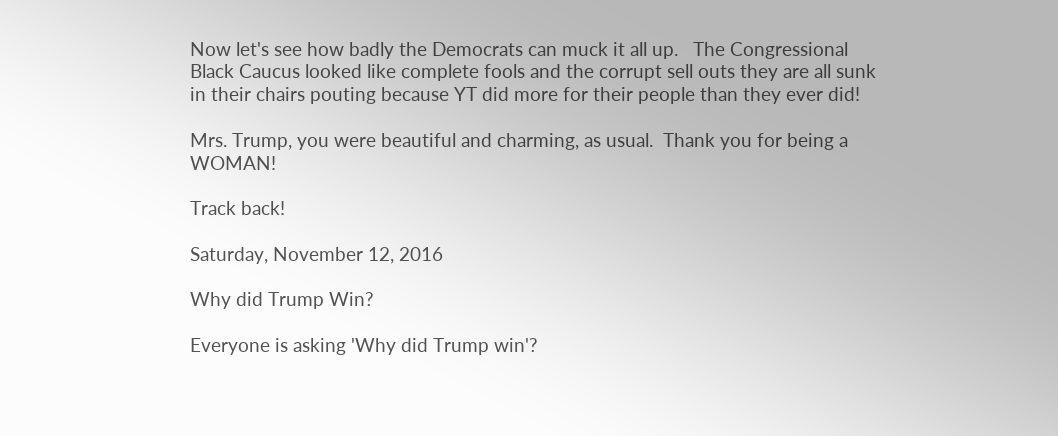Now let's see how badly the Democrats can muck it all up.   The Congressional Black Caucus looked like complete fools and the corrupt sell outs they are all sunk in their chairs pouting because YT did more for their people than they ever did!

Mrs. Trump, you were beautiful and charming, as usual.  Thank you for being a WOMAN!

Track back!

Saturday, November 12, 2016

Why did Trump Win?

Everyone is asking 'Why did Trump win'?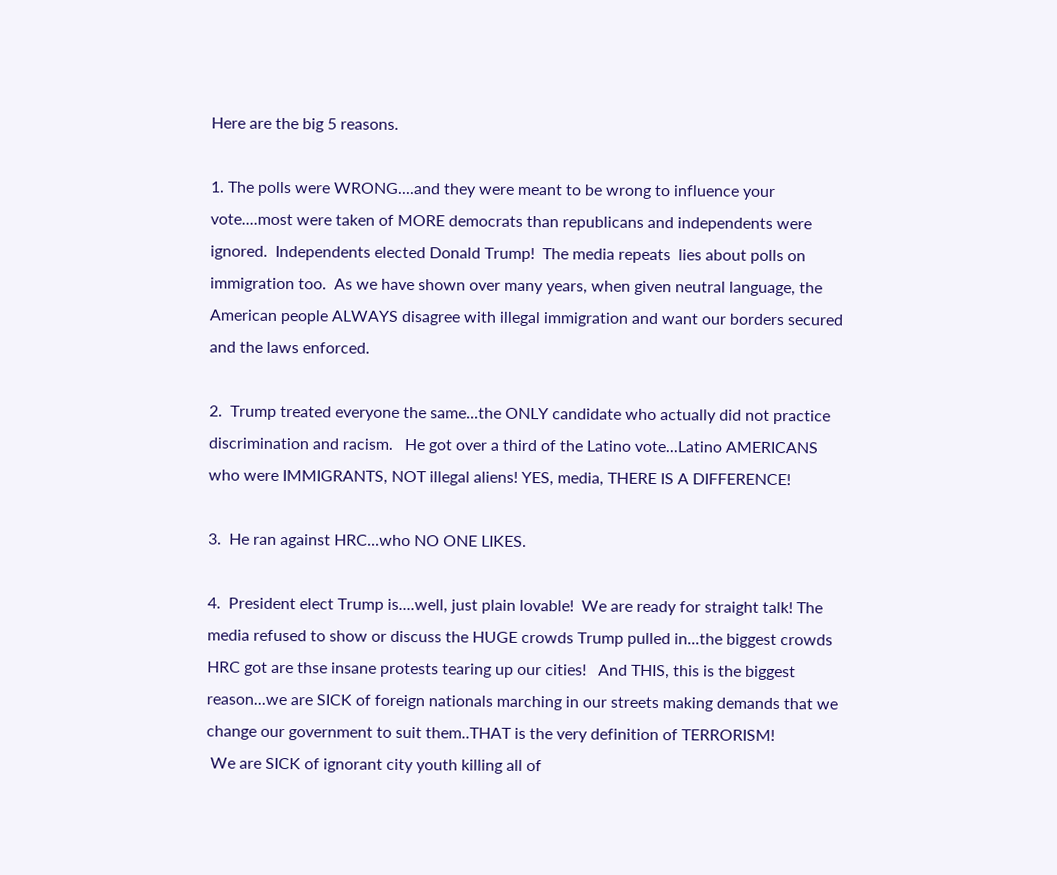Here are the big 5 reasons.

1. The polls were WRONG....and they were meant to be wrong to influence your vote....most were taken of MORE democrats than republicans and independents were ignored.  Independents elected Donald Trump!  The media repeats  lies about polls on immigration too.  As we have shown over many years, when given neutral language, the American people ALWAYS disagree with illegal immigration and want our borders secured and the laws enforced.

2.  Trump treated everyone the same...the ONLY candidate who actually did not practice discrimination and racism.   He got over a third of the Latino vote...Latino AMERICANS who were IMMIGRANTS, NOT illegal aliens! YES, media, THERE IS A DIFFERENCE!

3.  He ran against HRC...who NO ONE LIKES.

4.  President elect Trump is....well, just plain lovable!  We are ready for straight talk! The media refused to show or discuss the HUGE crowds Trump pulled in...the biggest crowds HRC got are thse insane protests tearing up our cities!   And THIS, this is the biggest reason...we are SICK of foreign nationals marching in our streets making demands that we change our government to suit them..THAT is the very definition of TERRORISM!
 We are SICK of ignorant city youth killing all of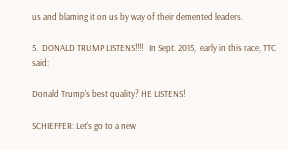us and blaming it on us by way of their demented leaders.

5.  DONALD TRUMP LISTENS!!!!   In Sept. 2015,  early in this race, TTC said:

Donald Trump's best quality? HE LISTENS!

SCHIEFFER: Let's go to a new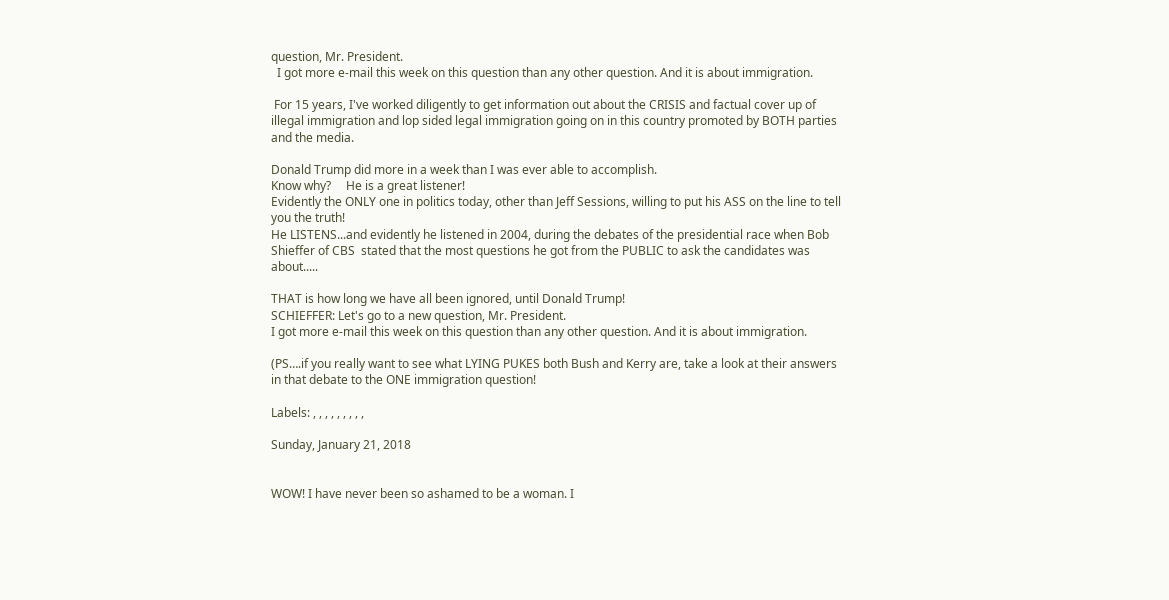question, Mr. President.
  I got more e-mail this week on this question than any other question. And it is about immigration.

 For 15 years, I've worked diligently to get information out about the CRISIS and factual cover up of illegal immigration and lop sided legal immigration going on in this country promoted by BOTH parties and the media.

Donald Trump did more in a week than I was ever able to accomplish.
Know why?     He is a great listener!
Evidently the ONLY one in politics today, other than Jeff Sessions, willing to put his ASS on the line to tell you the truth!
He LISTENS...and evidently he listened in 2004, during the debates of the presidential race when Bob Shieffer of CBS  stated that the most questions he got from the PUBLIC to ask the candidates was about.....

THAT is how long we have all been ignored, until Donald Trump!
SCHIEFFER: Let's go to a new question, Mr. President.
I got more e-mail this week on this question than any other question. And it is about immigration.

(PS….if you really want to see what LYING PUKES both Bush and Kerry are, take a look at their answers in that debate to the ONE immigration question!

Labels: , , , , , , , , ,

Sunday, January 21, 2018


WOW! I have never been so ashamed to be a woman. I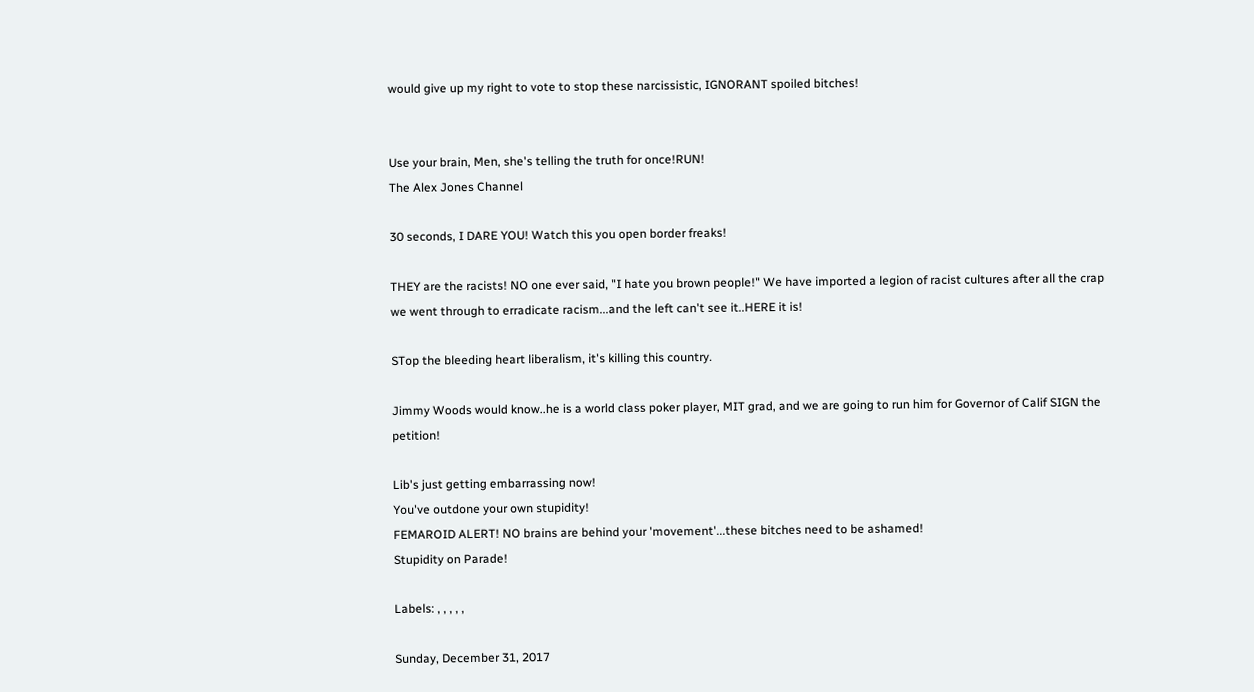would give up my right to vote to stop these narcissistic, IGNORANT spoiled bitches!


Use your brain, Men, she's telling the truth for once!RUN!
The Alex Jones Channel

30 seconds, I DARE YOU! Watch this you open border freaks!

THEY are the racists! NO one ever said, "I hate you brown people!" We have imported a legion of racist cultures after all the crap we went through to erradicate racism...and the left can't see it..HERE it is!

STop the bleeding heart liberalism, it's killing this country.

Jimmy Woods would know..he is a world class poker player, MIT grad, and we are going to run him for Governor of Calif SIGN the petition!

Lib's just getting embarrassing now!
You've outdone your own stupidity!
FEMAROID ALERT! NO brains are behind your 'movement'...these bitches need to be ashamed!
Stupidity on Parade!

Labels: , , , , ,

Sunday, December 31, 2017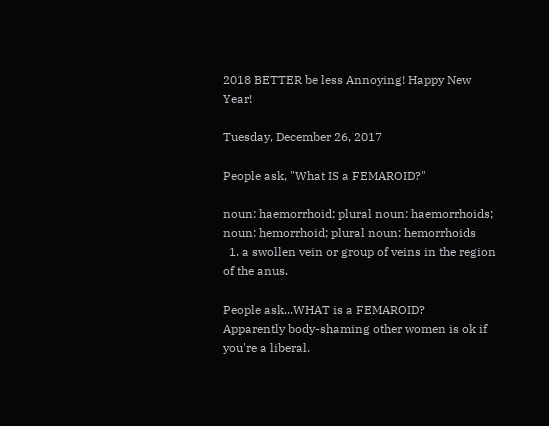2018 BETTER be less Annoying! Happy New Year!

Tuesday, December 26, 2017

People ask, "What IS a FEMAROID?"

noun: haemorrhoid; plural noun: haemorrhoids; noun: hemorrhoid; plural noun: hemorrhoids
  1. a swollen vein or group of veins in the region of the anus.

People ask...WHAT is a FEMAROID?
Apparently body-shaming other women is ok if you're a liberal.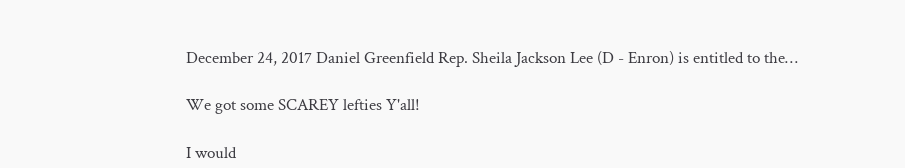December 24, 2017 Daniel Greenfield Rep. Sheila Jackson Lee (D - Enron) is entitled to the…

We got some SCAREY lefties Y'all!

I would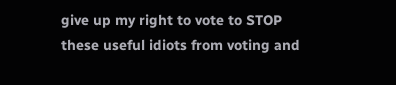give up my right to vote to STOP these useful idiots from voting and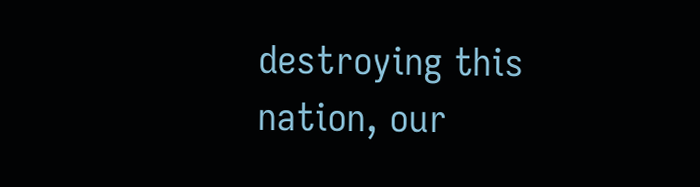destroying this nation, our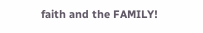faith and the FAMILY!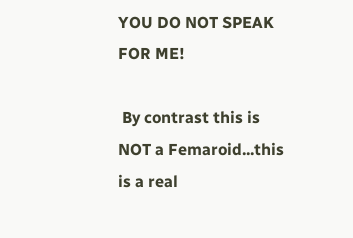YOU DO NOT SPEAK FOR ME!

 By contrast this is NOT a Femaroid...this is a real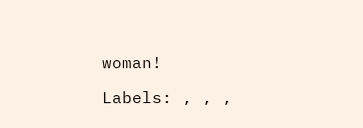woman!

Labels: , , ,